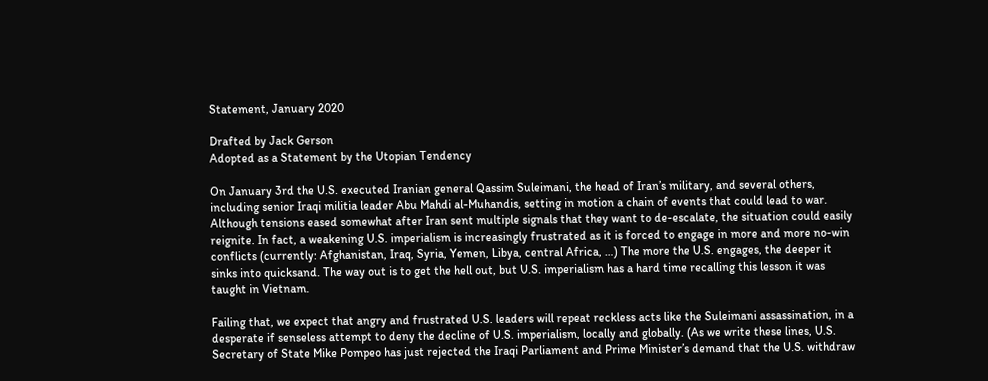Statement, January 2020

Drafted by Jack Gerson
Adopted as a Statement by the Utopian Tendency

On January 3rd the U.S. executed Iranian general Qassim Suleimani, the head of Iran’s military, and several others, including senior Iraqi militia leader Abu Mahdi al-Muhandis, setting in motion a chain of events that could lead to war. Although tensions eased somewhat after Iran sent multiple signals that they want to de-escalate, the situation could easily reignite. In fact, a weakening U.S. imperialism is increasingly frustrated as it is forced to engage in more and more no-win conflicts (currently: Afghanistan, Iraq, Syria, Yemen, Libya, central Africa, …) The more the U.S. engages, the deeper it sinks into quicksand. The way out is to get the hell out, but U.S. imperialism has a hard time recalling this lesson it was taught in Vietnam.

Failing that, we expect that angry and frustrated U.S. leaders will repeat reckless acts like the Suleimani assassination, in a desperate if senseless attempt to deny the decline of U.S. imperialism, locally and globally. (As we write these lines, U.S. Secretary of State Mike Pompeo has just rejected the Iraqi Parliament and Prime Minister’s demand that the U.S. withdraw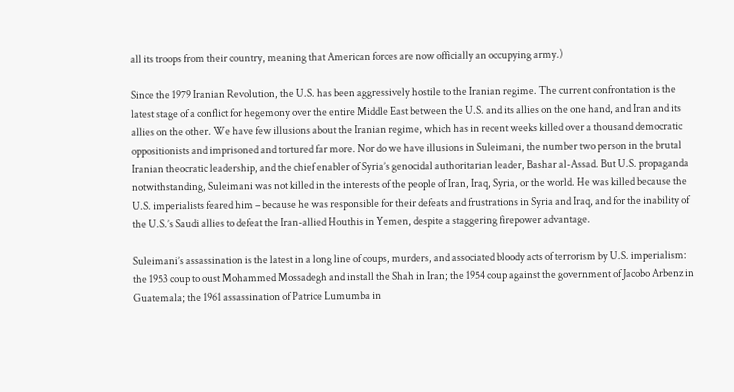all its troops from their country, meaning that American forces are now officially an occupying army.)

Since the 1979 Iranian Revolution, the U.S. has been aggressively hostile to the Iranian regime. The current confrontation is the latest stage of a conflict for hegemony over the entire Middle East between the U.S. and its allies on the one hand, and Iran and its allies on the other. We have few illusions about the Iranian regime, which has in recent weeks killed over a thousand democratic oppositionists and imprisoned and tortured far more. Nor do we have illusions in Suleimani, the number two person in the brutal Iranian theocratic leadership, and the chief enabler of Syria’s genocidal authoritarian leader, Bashar al-Assad. But U.S. propaganda notwithstanding, Suleimani was not killed in the interests of the people of Iran, Iraq, Syria, or the world. He was killed because the U.S. imperialists feared him – because he was responsible for their defeats and frustrations in Syria and Iraq, and for the inability of the U.S.’s Saudi allies to defeat the Iran-allied Houthis in Yemen, despite a staggering firepower advantage.

Suleimani’s assassination is the latest in a long line of coups, murders, and associated bloody acts of terrorism by U.S. imperialism: the 1953 coup to oust Mohammed Mossadegh and install the Shah in Iran; the 1954 coup against the government of Jacobo Arbenz in Guatemala; the 1961 assassination of Patrice Lumumba in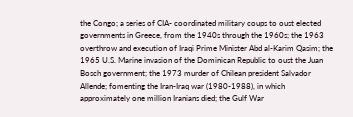the Congo; a series of CIA- coordinated military coups to oust elected governments in Greece, from the 1940s through the 1960s; the 1963 overthrow and execution of Iraqi Prime Minister Abd al-Karim Qasim; the 1965 U.S. Marine invasion of the Dominican Republic to oust the Juan Bosch government; the 1973 murder of Chilean president Salvador Allende; fomenting the Iran-Iraq war (1980-1988), in which approximately one million Iranians died; the Gulf War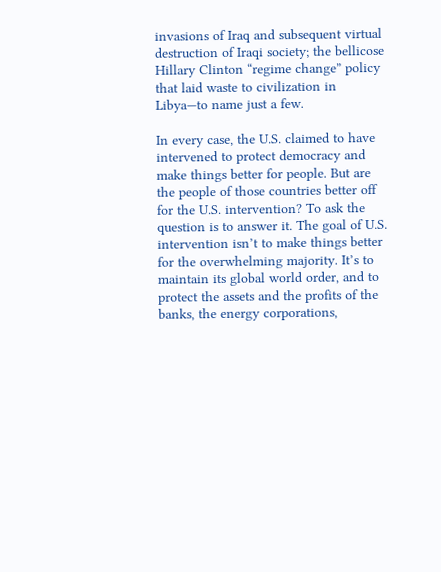invasions of Iraq and subsequent virtual destruction of Iraqi society; the bellicose Hillary Clinton “regime change” policy that laid waste to civilization in Libya—to name just a few.

In every case, the U.S. claimed to have intervened to protect democracy and make things better for people. But are the people of those countries better off for the U.S. intervention? To ask the question is to answer it. The goal of U.S. intervention isn’t to make things better for the overwhelming majority. It’s to maintain its global world order, and to protect the assets and the profits of the banks, the energy corporations,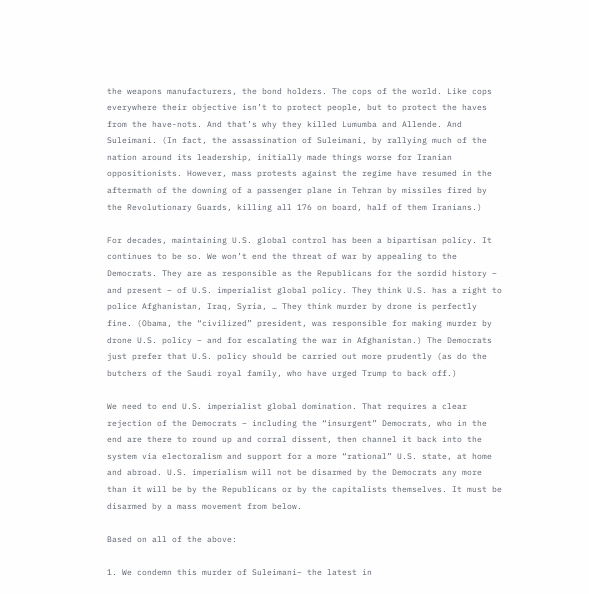the weapons manufacturers, the bond holders. The cops of the world. Like cops everywhere their objective isn’t to protect people, but to protect the haves from the have-nots. And that’s why they killed Lumumba and Allende. And Suleimani. (In fact, the assassination of Suleimani, by rallying much of the nation around its leadership, initially made things worse for Iranian oppositionists. However, mass protests against the regime have resumed in the aftermath of the downing of a passenger plane in Tehran by missiles fired by the Revolutionary Guards, killing all 176 on board, half of them Iranians.)

For decades, maintaining U.S. global control has been a bipartisan policy. It continues to be so. We won’t end the threat of war by appealing to the Democrats. They are as responsible as the Republicans for the sordid history – and present – of U.S. imperialist global policy. They think U.S. has a right to police Afghanistan, Iraq, Syria, … They think murder by drone is perfectly fine. (Obama, the “civilized” president, was responsible for making murder by drone U.S. policy – and for escalating the war in Afghanistan.) The Democrats just prefer that U.S. policy should be carried out more prudently (as do the butchers of the Saudi royal family, who have urged Trump to back off.)

We need to end U.S. imperialist global domination. That requires a clear rejection of the Democrats – including the “insurgent” Democrats, who in the end are there to round up and corral dissent, then channel it back into the system via electoralism and support for a more “rational” U.S. state, at home and abroad. U.S. imperialism will not be disarmed by the Democrats any more than it will be by the Republicans or by the capitalists themselves. It must be disarmed by a mass movement from below.

Based on all of the above:

1. We condemn this murder of Suleimani– the latest in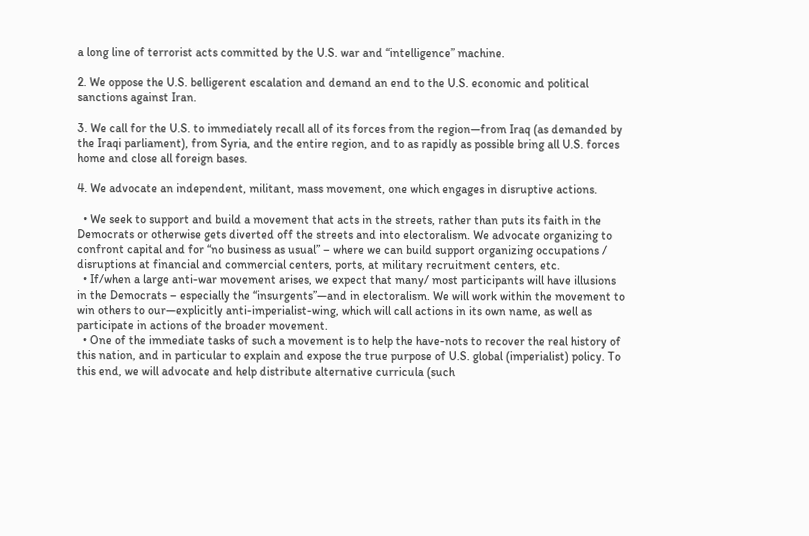a long line of terrorist acts committed by the U.S. war and “intelligence” machine.

2. We oppose the U.S. belligerent escalation and demand an end to the U.S. economic and political sanctions against Iran.

3. We call for the U.S. to immediately recall all of its forces from the region—from Iraq (as demanded by the Iraqi parliament), from Syria, and the entire region, and to as rapidly as possible bring all U.S. forces home and close all foreign bases.

4. We advocate an independent, militant, mass movement, one which engages in disruptive actions.

  • We seek to support and build a movement that acts in the streets, rather than puts its faith in the Democrats or otherwise gets diverted off the streets and into electoralism. We advocate organizing to confront capital and for “no business as usual” – where we can build support organizing occupations / disruptions at financial and commercial centers, ports, at military recruitment centers, etc.
  • If/when a large anti-war movement arises, we expect that many/ most participants will have illusions in the Democrats – especially the “insurgents”—and in electoralism. We will work within the movement to win others to our—explicitly anti-imperialist-wing, which will call actions in its own name, as well as participate in actions of the broader movement.
  • One of the immediate tasks of such a movement is to help the have-nots to recover the real history of this nation, and in particular to explain and expose the true purpose of U.S. global (imperialist) policy. To this end, we will advocate and help distribute alternative curricula (such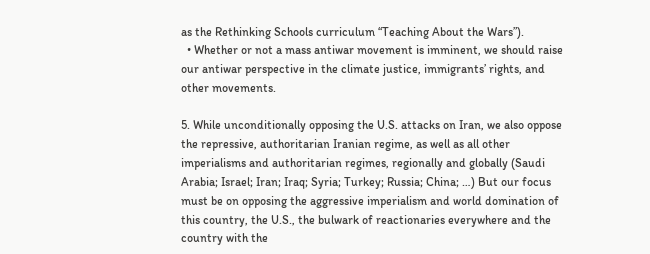as the Rethinking Schools curriculum “Teaching About the Wars”).
  • Whether or not a mass antiwar movement is imminent, we should raise our antiwar perspective in the climate justice, immigrants’ rights, and other movements.

5. While unconditionally opposing the U.S. attacks on Iran, we also oppose the repressive, authoritarian Iranian regime, as well as all other imperialisms and authoritarian regimes, regionally and globally (Saudi Arabia; Israel; Iran; Iraq; Syria; Turkey; Russia; China; …) But our focus must be on opposing the aggressive imperialism and world domination of this country, the U.S., the bulwark of reactionaries everywhere and the country with the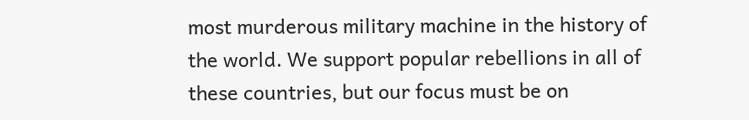most murderous military machine in the history of the world. We support popular rebellions in all of these countries, but our focus must be on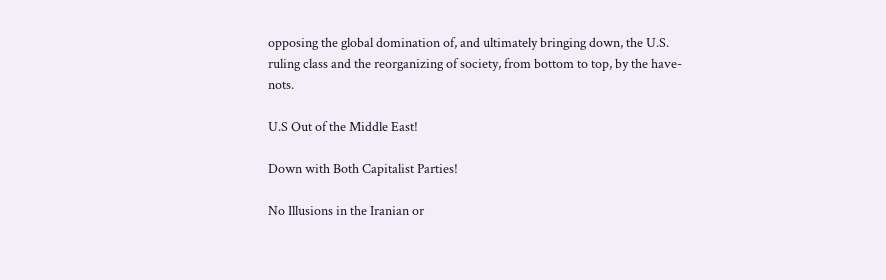opposing the global domination of, and ultimately bringing down, the U.S. ruling class and the reorganizing of society, from bottom to top, by the have-nots.

U.S Out of the Middle East!

Down with Both Capitalist Parties!

No Illusions in the Iranian or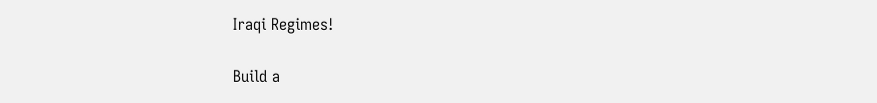Iraqi Regimes!

Build a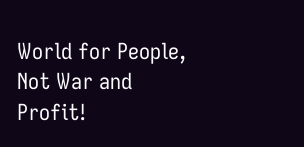World for People, Not War and Profit!